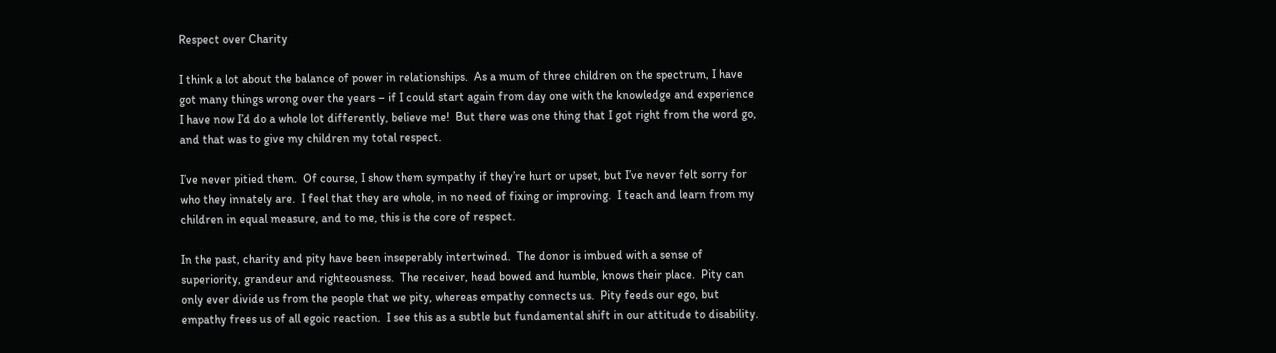Respect over Charity

I think a lot about the balance of power in relationships.  As a mum of three children on the spectrum, I have got many things wrong over the years – if I could start again from day one with the knowledge and experience I have now I’d do a whole lot differently, believe me!  But there was one thing that I got right from the word go, and that was to give my children my total respect.

I’ve never pitied them.  Of course, I show them sympathy if they’re hurt or upset, but I’ve never felt sorry for who they innately are.  I feel that they are whole, in no need of fixing or improving.  I teach and learn from my children in equal measure, and to me, this is the core of respect.

In the past, charity and pity have been inseperably intertwined.  The donor is imbued with a sense of superiority, grandeur and righteousness.  The receiver, head bowed and humble, knows their place.  Pity can only ever divide us from the people that we pity, whereas empathy connects us.  Pity feeds our ego, but empathy frees us of all egoic reaction.  I see this as a subtle but fundamental shift in our attitude to disability.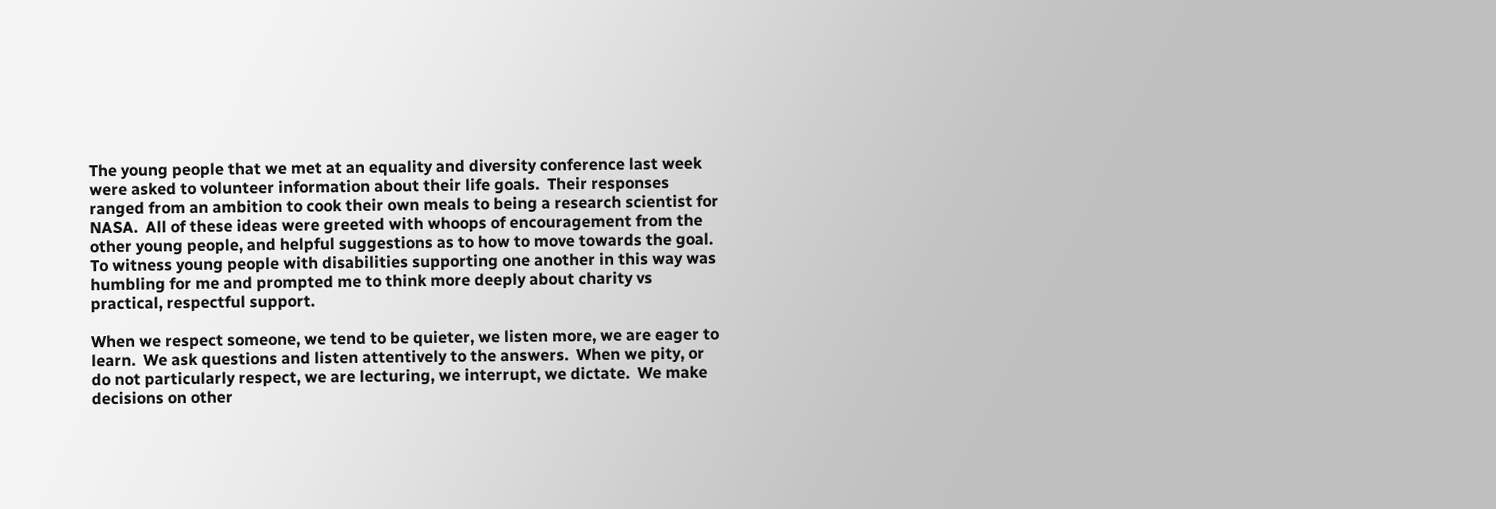The young people that we met at an equality and diversity conference last week were asked to volunteer information about their life goals.  Their responses ranged from an ambition to cook their own meals to being a research scientist for NASA.  All of these ideas were greeted with whoops of encouragement from the other young people, and helpful suggestions as to how to move towards the goal.  To witness young people with disabilities supporting one another in this way was humbling for me and prompted me to think more deeply about charity vs practical, respectful support.

When we respect someone, we tend to be quieter, we listen more, we are eager to learn.  We ask questions and listen attentively to the answers.  When we pity, or do not particularly respect, we are lecturing, we interrupt, we dictate.  We make decisions on other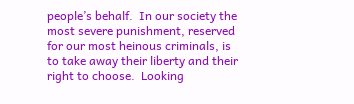people’s behalf.  In our society the most severe punishment, reserved for our most heinous criminals, is to take away their liberty and their right to choose.  Looking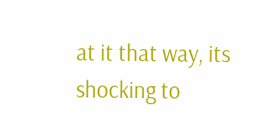at it that way, its shocking to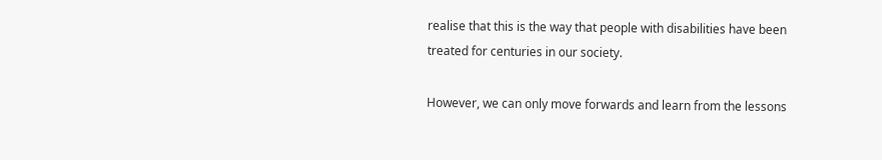realise that this is the way that people with disabilities have been treated for centuries in our society.

However, we can only move forwards and learn from the lessons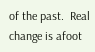of the past.  Real change is afoot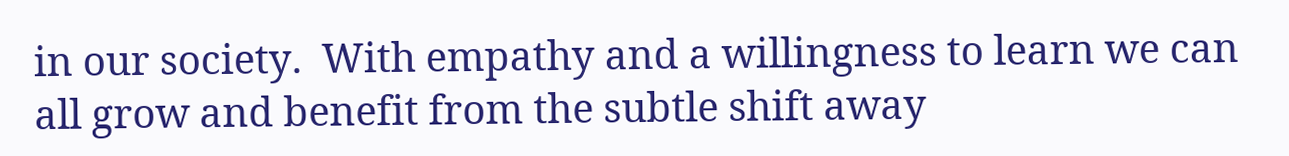in our society.  With empathy and a willingness to learn we can all grow and benefit from the subtle shift away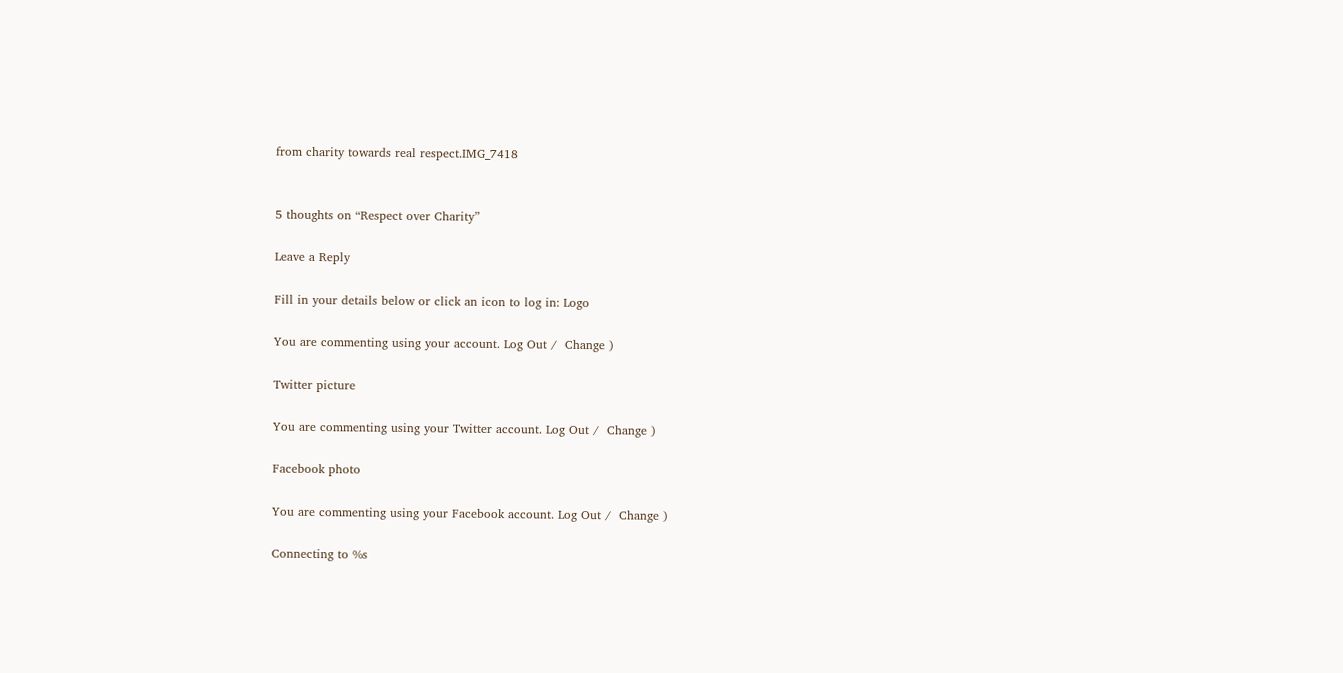from charity towards real respect.IMG_7418


5 thoughts on “Respect over Charity”

Leave a Reply

Fill in your details below or click an icon to log in: Logo

You are commenting using your account. Log Out /  Change )

Twitter picture

You are commenting using your Twitter account. Log Out /  Change )

Facebook photo

You are commenting using your Facebook account. Log Out /  Change )

Connecting to %s